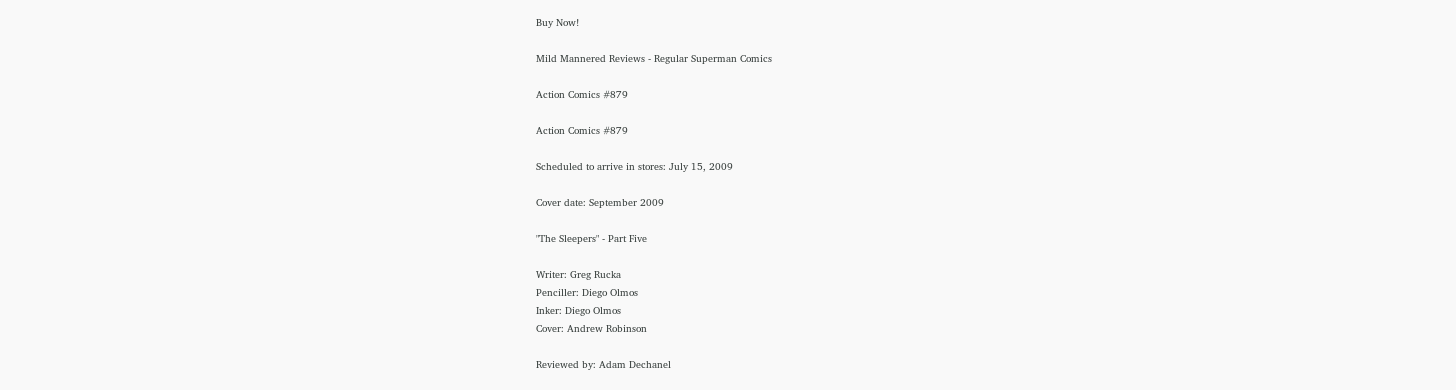Buy Now!

Mild Mannered Reviews - Regular Superman Comics

Action Comics #879

Action Comics #879

Scheduled to arrive in stores: July 15, 2009

Cover date: September 2009

"The Sleepers" - Part Five

Writer: Greg Rucka
Penciller: Diego Olmos
Inker: Diego Olmos
Cover: Andrew Robinson

Reviewed by: Adam Dechanel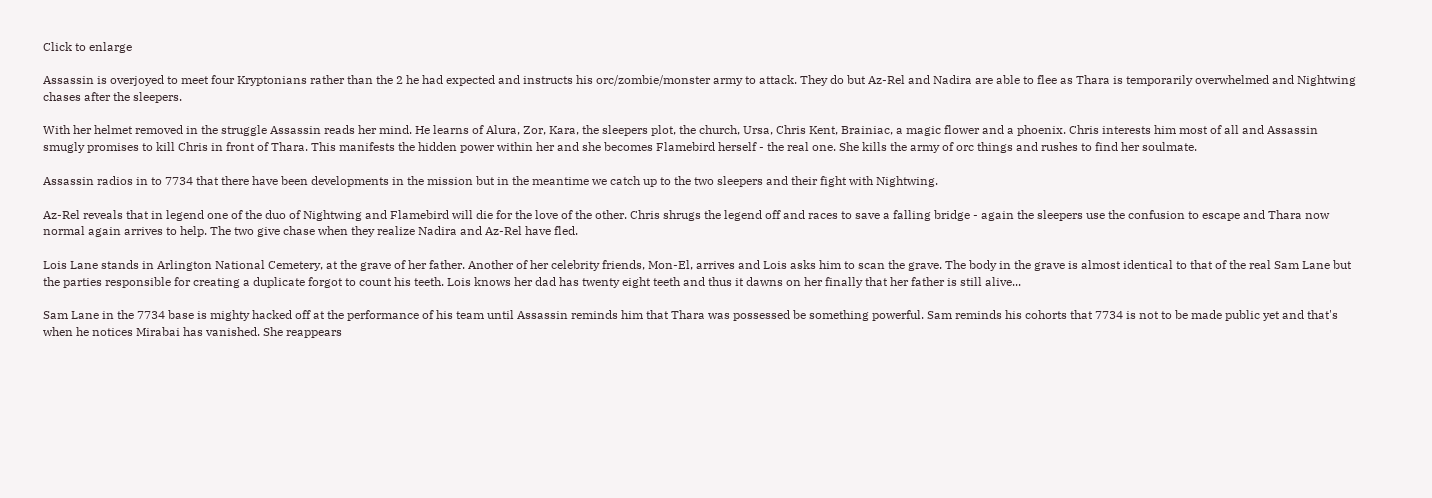Click to enlarge

Assassin is overjoyed to meet four Kryptonians rather than the 2 he had expected and instructs his orc/zombie/monster army to attack. They do but Az-Rel and Nadira are able to flee as Thara is temporarily overwhelmed and Nightwing chases after the sleepers.

With her helmet removed in the struggle Assassin reads her mind. He learns of Alura, Zor, Kara, the sleepers plot, the church, Ursa, Chris Kent, Brainiac, a magic flower and a phoenix. Chris interests him most of all and Assassin smugly promises to kill Chris in front of Thara. This manifests the hidden power within her and she becomes Flamebird herself - the real one. She kills the army of orc things and rushes to find her soulmate.

Assassin radios in to 7734 that there have been developments in the mission but in the meantime we catch up to the two sleepers and their fight with Nightwing.

Az-Rel reveals that in legend one of the duo of Nightwing and Flamebird will die for the love of the other. Chris shrugs the legend off and races to save a falling bridge - again the sleepers use the confusion to escape and Thara now normal again arrives to help. The two give chase when they realize Nadira and Az-Rel have fled.

Lois Lane stands in Arlington National Cemetery, at the grave of her father. Another of her celebrity friends, Mon-El, arrives and Lois asks him to scan the grave. The body in the grave is almost identical to that of the real Sam Lane but the parties responsible for creating a duplicate forgot to count his teeth. Lois knows her dad has twenty eight teeth and thus it dawns on her finally that her father is still alive...

Sam Lane in the 7734 base is mighty hacked off at the performance of his team until Assassin reminds him that Thara was possessed be something powerful. Sam reminds his cohorts that 7734 is not to be made public yet and that's when he notices Mirabai has vanished. She reappears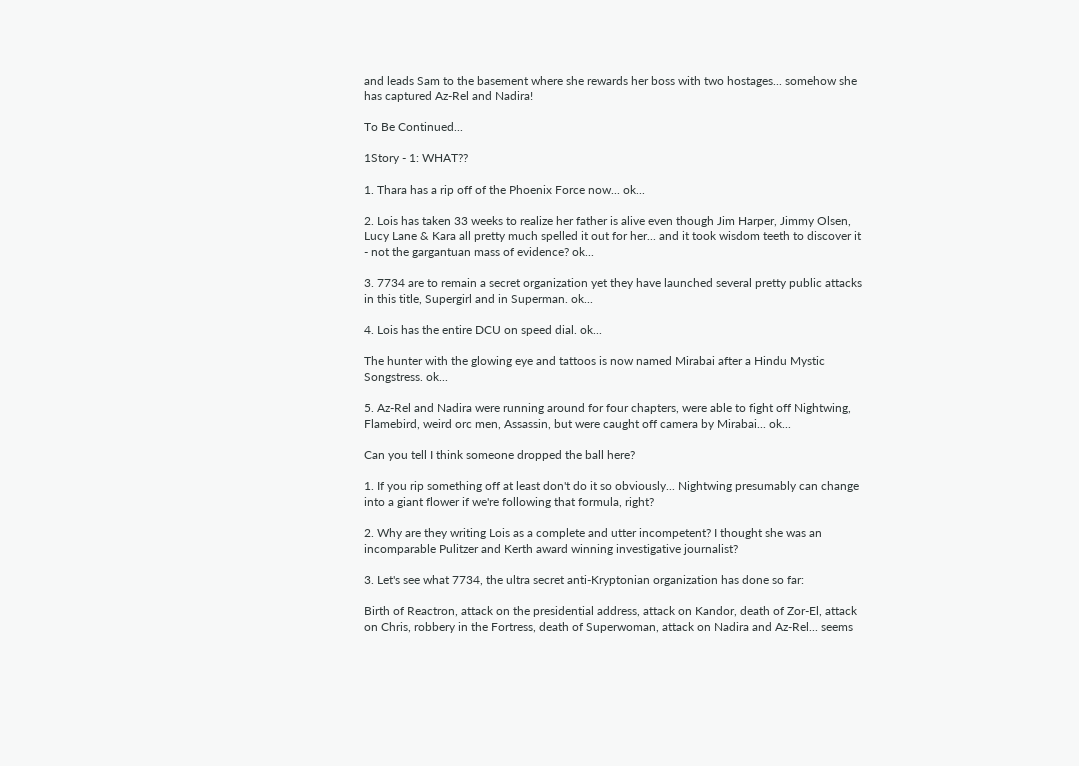and leads Sam to the basement where she rewards her boss with two hostages... somehow she has captured Az-Rel and Nadira!

To Be Continued...

1Story - 1: WHAT??

1. Thara has a rip off of the Phoenix Force now... ok...

2. Lois has taken 33 weeks to realize her father is alive even though Jim Harper, Jimmy Olsen, Lucy Lane & Kara all pretty much spelled it out for her... and it took wisdom teeth to discover it - not the gargantuan mass of evidence? ok...

3. 7734 are to remain a secret organization yet they have launched several pretty public attacks in this title, Supergirl and in Superman. ok...

4. Lois has the entire DCU on speed dial. ok...

The hunter with the glowing eye and tattoos is now named Mirabai after a Hindu Mystic Songstress. ok...

5. Az-Rel and Nadira were running around for four chapters, were able to fight off Nightwing, Flamebird, weird orc men, Assassin, but were caught off camera by Mirabai... ok...

Can you tell I think someone dropped the ball here?

1. If you rip something off at least don't do it so obviously... Nightwing presumably can change into a giant flower if we're following that formula, right?

2. Why are they writing Lois as a complete and utter incompetent? I thought she was an incomparable Pulitzer and Kerth award winning investigative journalist?

3. Let's see what 7734, the ultra secret anti-Kryptonian organization has done so far:

Birth of Reactron, attack on the presidential address, attack on Kandor, death of Zor-El, attack on Chris, robbery in the Fortress, death of Superwoman, attack on Nadira and Az-Rel... seems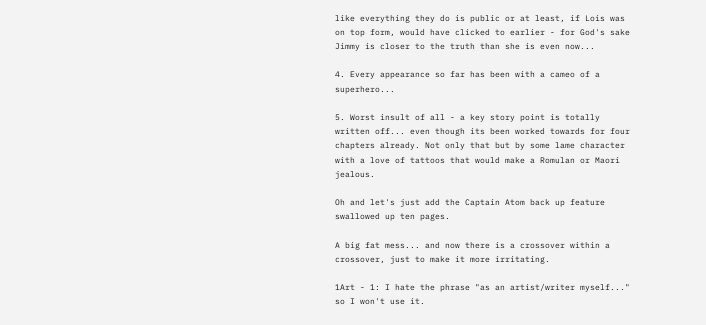like everything they do is public or at least, if Lois was on top form, would have clicked to earlier - for God's sake Jimmy is closer to the truth than she is even now...

4. Every appearance so far has been with a cameo of a superhero...

5. Worst insult of all - a key story point is totally written off... even though its been worked towards for four chapters already. Not only that but by some lame character with a love of tattoos that would make a Romulan or Maori jealous.

Oh and let's just add the Captain Atom back up feature swallowed up ten pages.

A big fat mess... and now there is a crossover within a crossover, just to make it more irritating.

1Art - 1: I hate the phrase "as an artist/writer myself..." so I won't use it.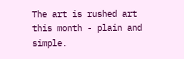The art is rushed art this month - plain and simple.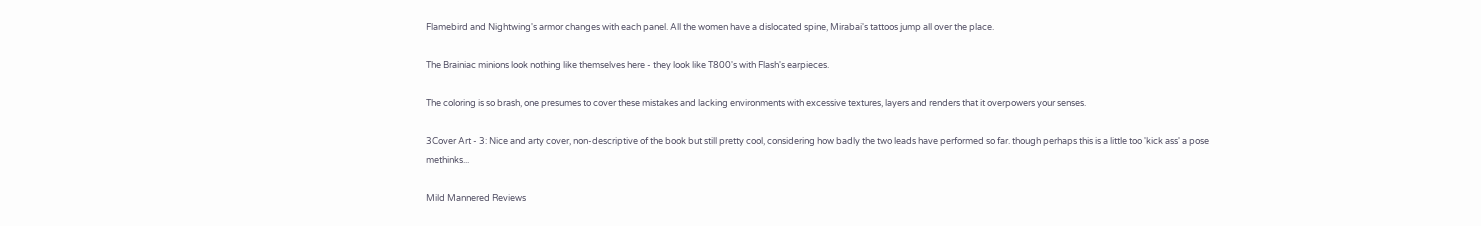Flamebird and Nightwing's armor changes with each panel. All the women have a dislocated spine, Mirabai's tattoos jump all over the place.

The Brainiac minions look nothing like themselves here - they look like T800's with Flash's earpieces.

The coloring is so brash, one presumes to cover these mistakes and lacking environments with excessive textures, layers and renders that it overpowers your senses.

3Cover Art - 3: Nice and arty cover, non-descriptive of the book but still pretty cool, considering how badly the two leads have performed so far. though perhaps this is a little too 'kick ass' a pose methinks...

Mild Mannered Reviews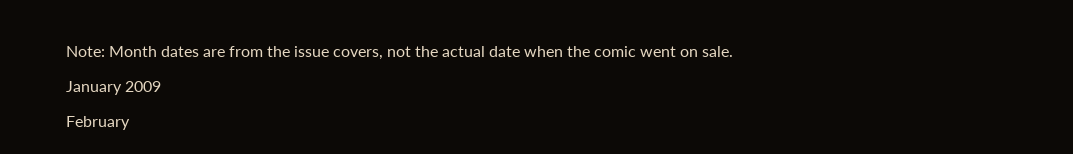Note: Month dates are from the issue covers, not the actual date when the comic went on sale.

January 2009

February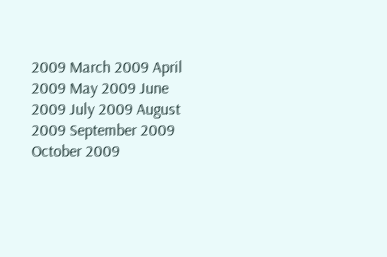2009 March 2009 April 2009 May 2009 June 2009 July 2009 August 2009 September 2009 October 2009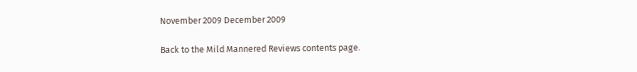November 2009 December 2009

Back to the Mild Mannered Reviews contents page.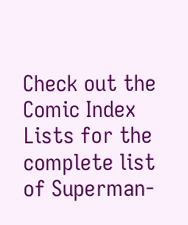Check out the Comic Index Lists for the complete list of Superman-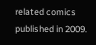related comics published in 2009.